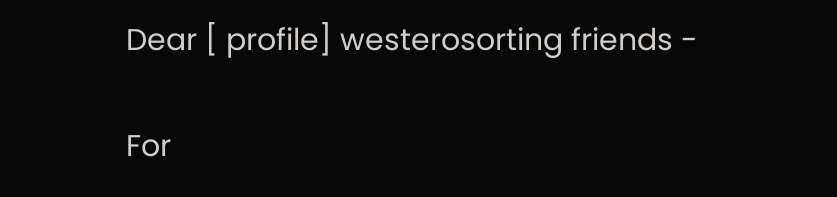Dear [ profile] westerosorting friends -

For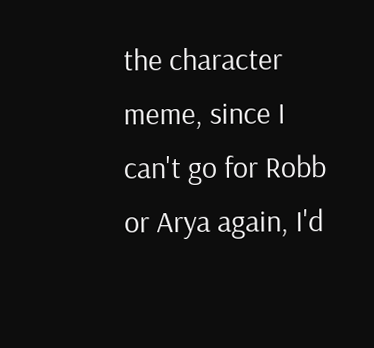the character meme, since I can't go for Robb or Arya again, I'd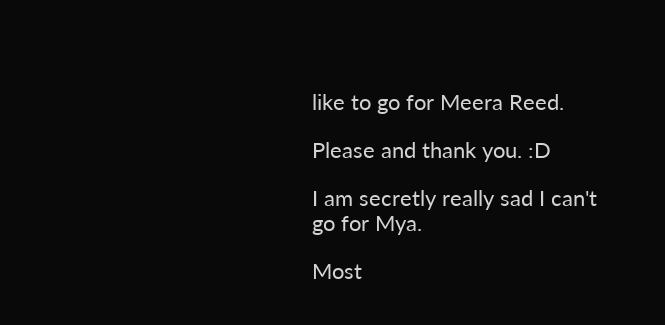like to go for Meera Reed.

Please and thank you. :D

I am secretly really sad I can't go for Mya.

Most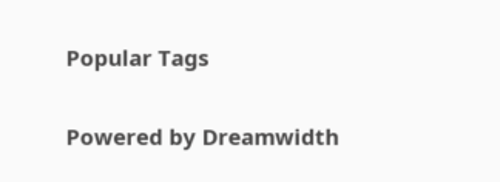Popular Tags

Powered by Dreamwidth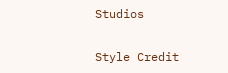Studios

Style Credit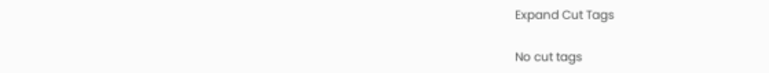Expand Cut Tags

No cut tags